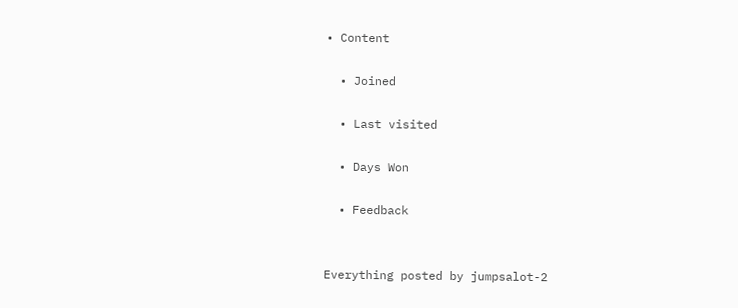• Content

  • Joined

  • Last visited

  • Days Won

  • Feedback


Everything posted by jumpsalot-2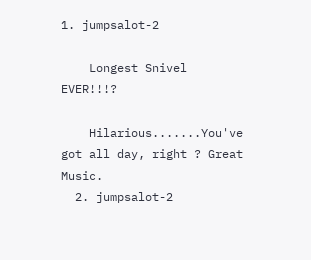1. jumpsalot-2

    Longest Snivel EVER!!!?

    Hilarious.......You've got all day, right ? Great Music.
  2. jumpsalot-2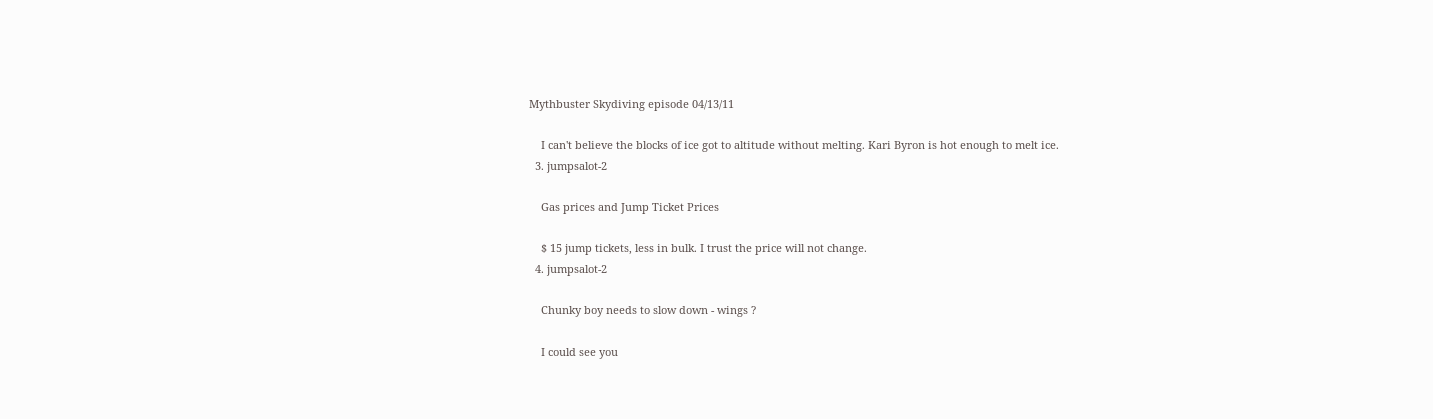Mythbuster Skydiving episode 04/13/11

    I can't believe the blocks of ice got to altitude without melting. Kari Byron is hot enough to melt ice.
  3. jumpsalot-2

    Gas prices and Jump Ticket Prices

    $ 15 jump tickets, less in bulk. I trust the price will not change.
  4. jumpsalot-2

    Chunky boy needs to slow down - wings ?

    I could see you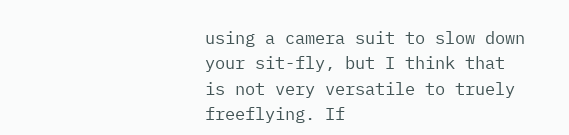using a camera suit to slow down your sit-fly, but I think that is not very versatile to truely freeflying. If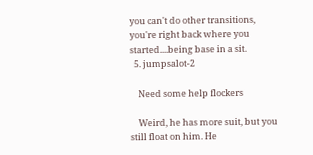you can't do other transitions, you're right back where you started....being base in a sit.
  5. jumpsalot-2

    Need some help flockers

    Weird, he has more suit, but you still float on him. He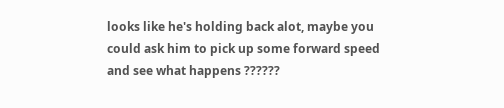looks like he's holding back alot, maybe you could ask him to pick up some forward speed and see what happens ??????